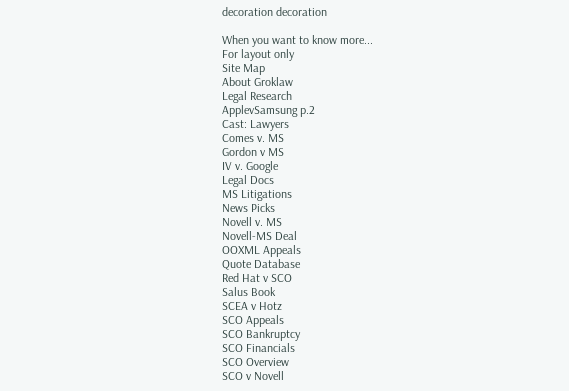decoration decoration

When you want to know more...
For layout only
Site Map
About Groklaw
Legal Research
ApplevSamsung p.2
Cast: Lawyers
Comes v. MS
Gordon v MS
IV v. Google
Legal Docs
MS Litigations
News Picks
Novell v. MS
Novell-MS Deal
OOXML Appeals
Quote Database
Red Hat v SCO
Salus Book
SCEA v Hotz
SCO Appeals
SCO Bankruptcy
SCO Financials
SCO Overview
SCO v Novell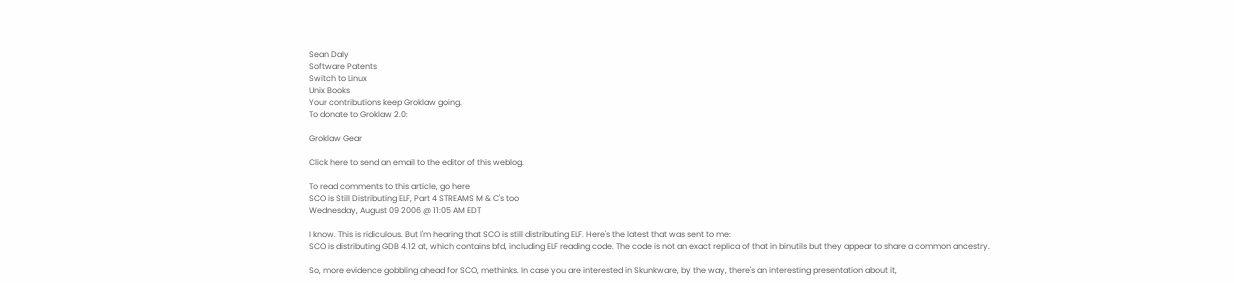Sean Daly
Software Patents
Switch to Linux
Unix Books
Your contributions keep Groklaw going.
To donate to Groklaw 2.0:

Groklaw Gear

Click here to send an email to the editor of this weblog.

To read comments to this article, go here
SCO is Still Distributing ELF, Part 4 STREAMS M & C's too
Wednesday, August 09 2006 @ 11:05 AM EDT

I know. This is ridiculous. But I'm hearing that SCO is still distributing ELF. Here's the latest that was sent to me:
SCO is distributing GDB 4.12 at, which contains bfd, including ELF reading code. The code is not an exact replica of that in binutils but they appear to share a common ancestry.

So, more evidence gobbling ahead for SCO, methinks. In case you are interested in Skunkware, by the way, there's an interesting presentation about it,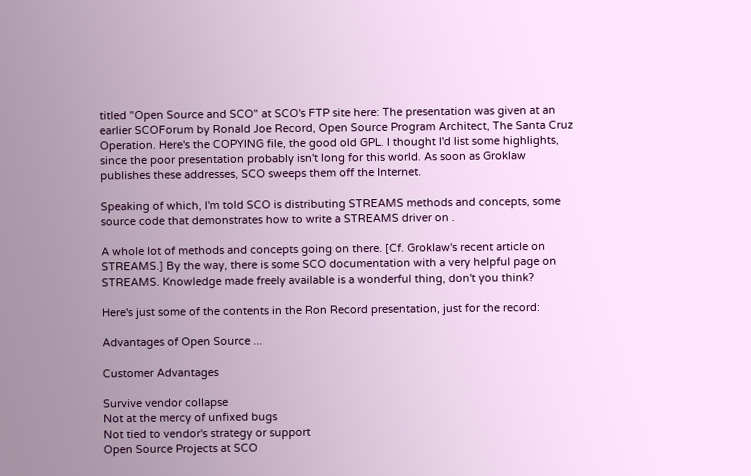titled "Open Source and SCO" at SCO's FTP site here: The presentation was given at an earlier SCOForum by Ronald Joe Record, Open Source Program Architect, The Santa Cruz Operation. Here's the COPYING file, the good old GPL. I thought I'd list some highlights, since the poor presentation probably isn't long for this world. As soon as Groklaw publishes these addresses, SCO sweeps them off the Internet.

Speaking of which, I'm told SCO is distributing STREAMS methods and concepts, some source code that demonstrates how to write a STREAMS driver on .

A whole lot of methods and concepts going on there. [Cf. Groklaw's recent article on STREAMS.] By the way, there is some SCO documentation with a very helpful page on STREAMS. Knowledge made freely available is a wonderful thing, don't you think?

Here's just some of the contents in the Ron Record presentation, just for the record:

Advantages of Open Source ...

Customer Advantages

Survive vendor collapse
Not at the mercy of unfixed bugs
Not tied to vendor's strategy or support
Open Source Projects at SCO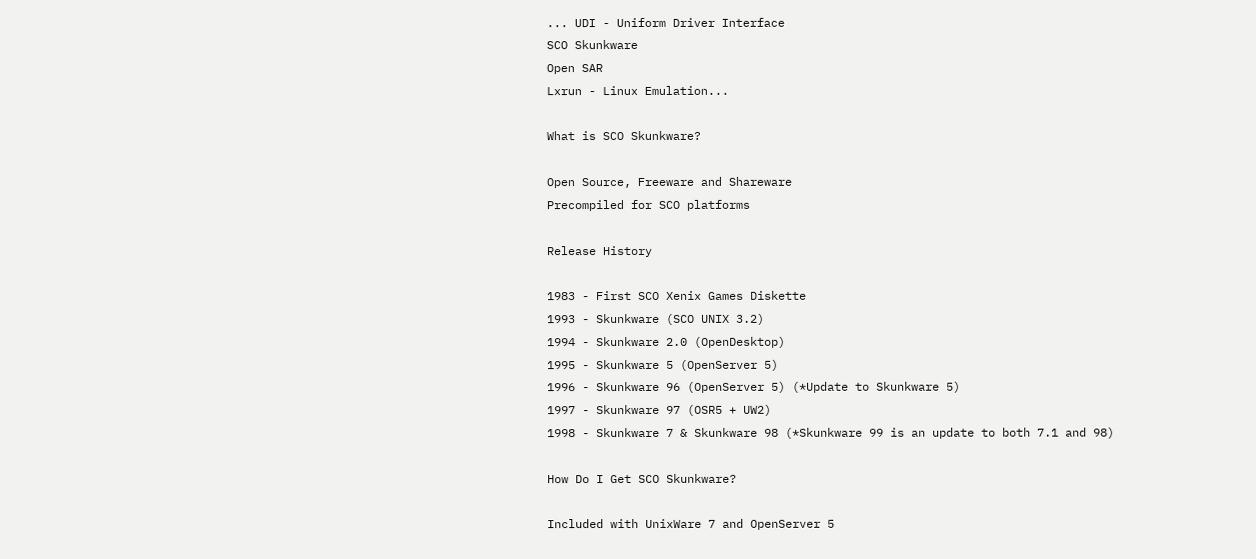... UDI - Uniform Driver Interface
SCO Skunkware
Open SAR
Lxrun - Linux Emulation...

What is SCO Skunkware?

Open Source, Freeware and Shareware
Precompiled for SCO platforms

Release History

1983 - First SCO Xenix Games Diskette
1993 - Skunkware (SCO UNIX 3.2)
1994 - Skunkware 2.0 (OpenDesktop)
1995 - Skunkware 5 (OpenServer 5)
1996 - Skunkware 96 (OpenServer 5) (*Update to Skunkware 5)
1997 - Skunkware 97 (OSR5 + UW2)
1998 - Skunkware 7 & Skunkware 98 (*Skunkware 99 is an update to both 7.1 and 98)

How Do I Get SCO Skunkware?

Included with UnixWare 7 and OpenServer 5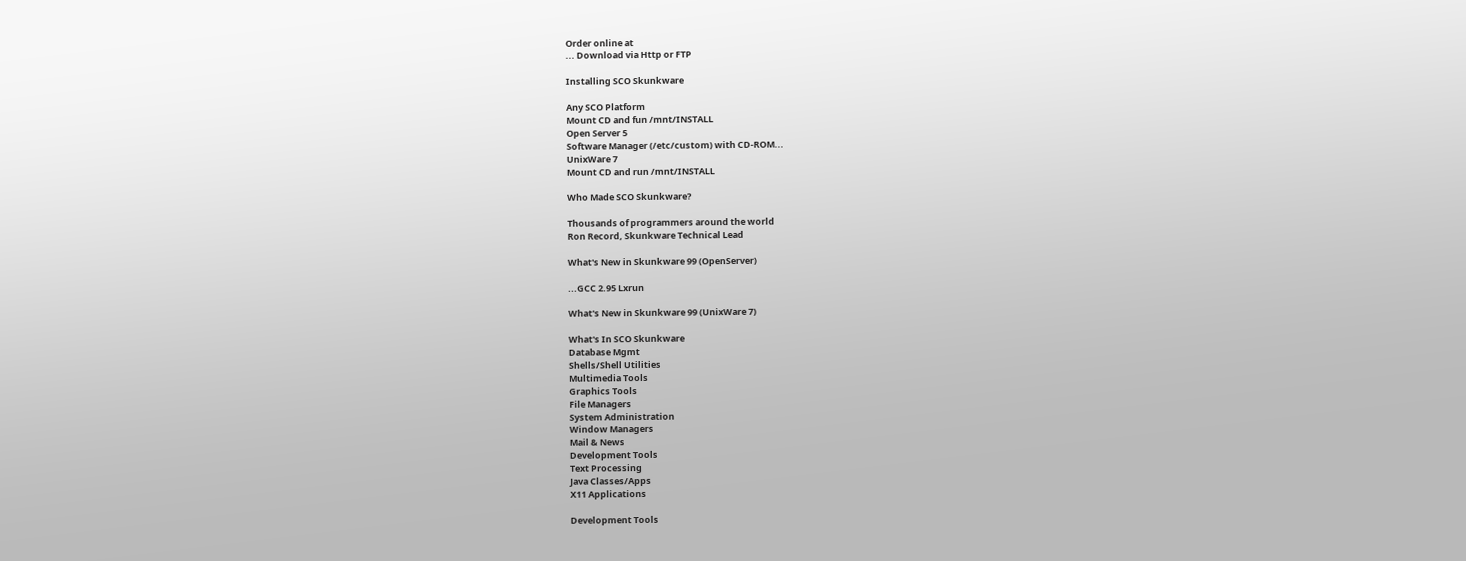Order online at
... Download via Http or FTP

Installing SCO Skunkware

Any SCO Platform
Mount CD and fun /mnt/INSTALL
Open Server 5
Software Manager (/etc/custom) with CD-ROM...
UnixWare 7
Mount CD and run /mnt/INSTALL

Who Made SCO Skunkware?

Thousands of programmers around the world
Ron Record, Skunkware Technical Lead

What's New in Skunkware 99 (OpenServer)

...GCC 2.95 Lxrun

What's New in Skunkware 99 (UnixWare 7)

What's In SCO Skunkware
Database Mgmt
Shells/Shell Utilities
Multimedia Tools
Graphics Tools
File Managers
System Administration
Window Managers
Mail & News
Development Tools
Text Processing
Java Classes/Apps
X11 Applications

Development Tools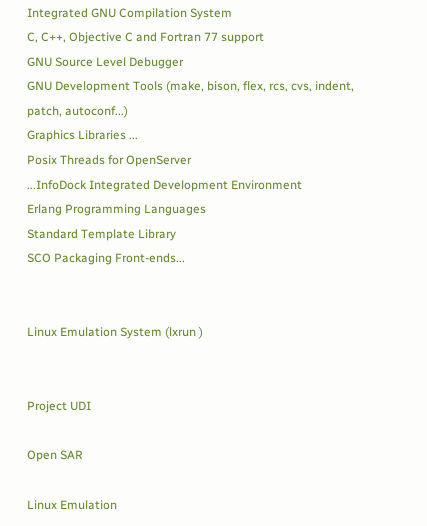Integrated GNU Compilation System
C, C++, Objective C and Fortran 77 support
GNU Source Level Debugger
GNU Development Tools (make, bison, flex, rcs, cvs, indent, patch, autoconf...)
Graphics Libraries ...
Posix Threads for OpenServer
...InfoDock Integrated Development Environment
Erlang Programming Languages
Standard Template Library
SCO Packaging Front-ends...


Linux Emulation System (lxrun )


Project UDI

Open SAR

Linux Emulation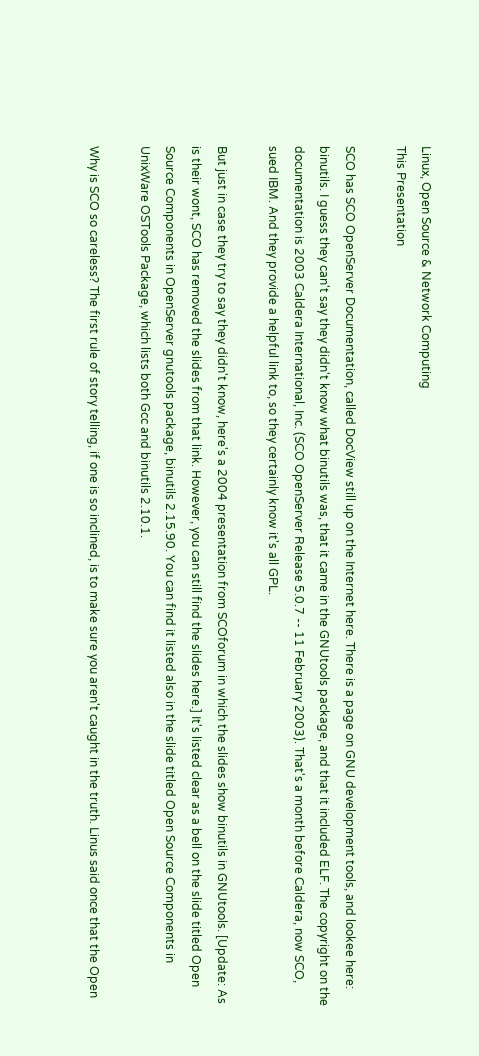Linux, Open Source & Network Computing
This Presentation

SCO has SCO OpenServer Documentation, called DocView still up on the Internet here. There is a page on GNU development tools, and lookee here: binutils. I guess they can't say they didn't know what binutils was, that it came in the GNUtools package, and that it included ELF. The copyright on the documentation is 2003 Caldera International, Inc. (SCO OpenServer Release 5.0.7 -- 11 February 2003). That's a month before Caldera, now SCO, sued IBM. And they provide a helpful link to, so they certainly know it's all GPL.

But just in case they try to say they didn't know, here's a 2004 presentation from SCOforum in which the slides show binutils in GNUtools. [Update: As is their wont, SCO has removed the slides from that link. However, you can still find the slides here.] It's listed clear as a bell on the slide titled Open Source Components in OpenServer gnutools package, binutils 2.15.90. You can find it listed also in the slide titled Open Source Components in UnixWare OSTools Package, which lists both Gcc and binutils 2.10.1.

Why is SCO so careless? The first rule of story telling, if one is so inclined, is to make sure you aren't caught in the truth. Linus said once that the Open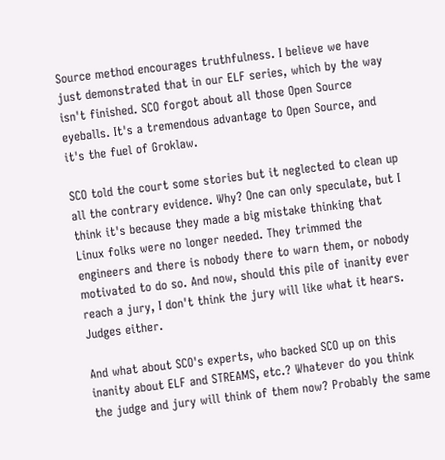Source method encourages truthfulness. I believe we have just demonstrated that in our ELF series, which by the way isn't finished. SCO forgot about all those Open Source eyeballs. It's a tremendous advantage to Open Source, and it's the fuel of Groklaw.

SCO told the court some stories but it neglected to clean up all the contrary evidence. Why? One can only speculate, but I think it's because they made a big mistake thinking that Linux folks were no longer needed. They trimmed the engineers and there is nobody there to warn them, or nobody motivated to do so. And now, should this pile of inanity ever reach a jury, I don't think the jury will like what it hears. Judges either.

And what about SCO's experts, who backed SCO up on this inanity about ELF and STREAMS, etc.? Whatever do you think the judge and jury will think of them now? Probably the same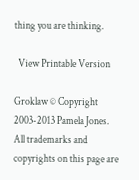thing you are thinking.

  View Printable Version

Groklaw © Copyright 2003-2013 Pamela Jones.
All trademarks and copyrights on this page are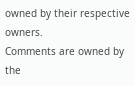owned by their respective owners.
Comments are owned by the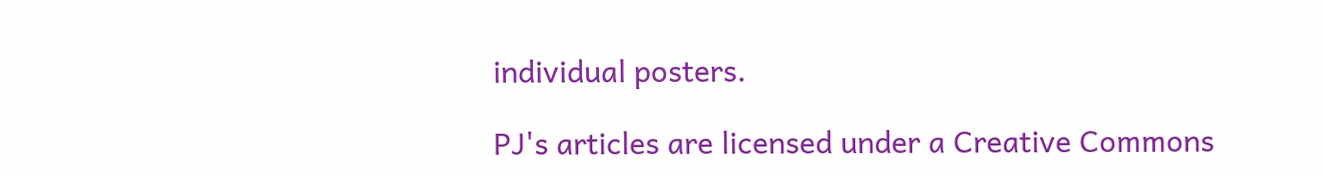individual posters.

PJ's articles are licensed under a Creative Commons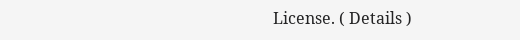License. ( Details )